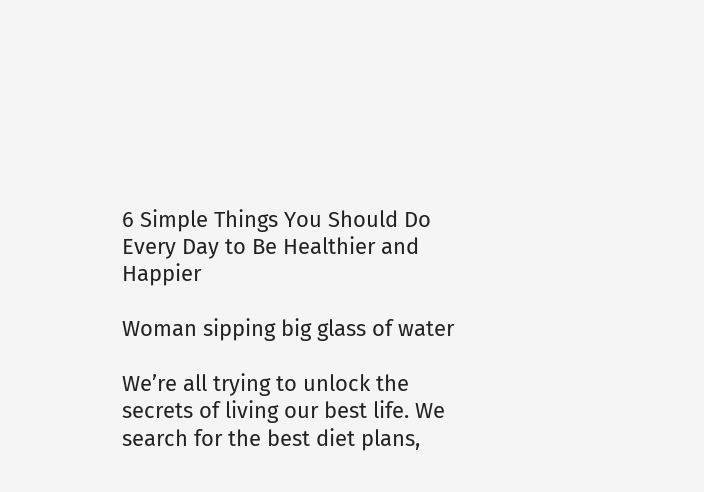6 Simple Things You Should Do Every Day to Be Healthier and Happier

Woman sipping big glass of water

We’re all trying to unlock the secrets of living our best life. We search for the best diet plans,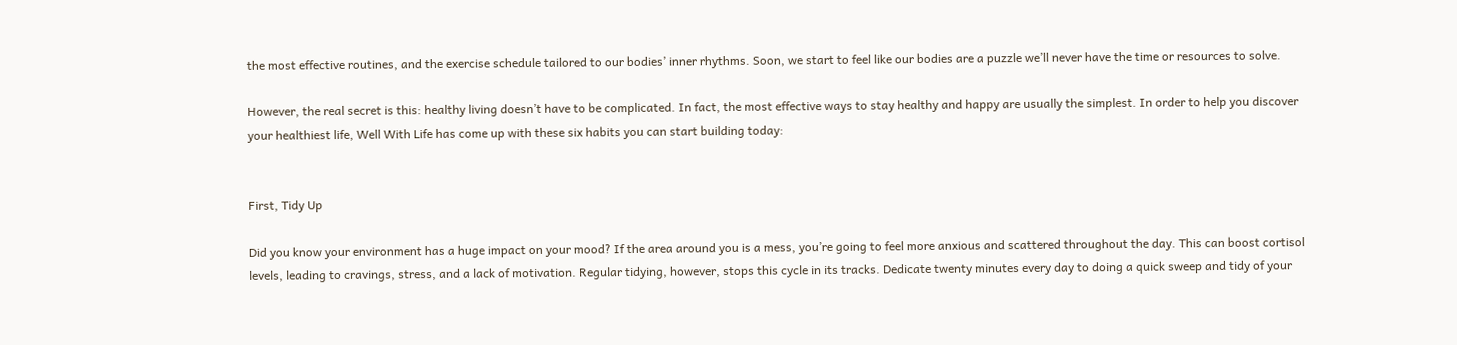the most effective routines, and the exercise schedule tailored to our bodies’ inner rhythms. Soon, we start to feel like our bodies are a puzzle we’ll never have the time or resources to solve.

However, the real secret is this: healthy living doesn’t have to be complicated. In fact, the most effective ways to stay healthy and happy are usually the simplest. In order to help you discover your healthiest life, Well With Life has come up with these six habits you can start building today:


First, Tidy Up

Did you know your environment has a huge impact on your mood? If the area around you is a mess, you’re going to feel more anxious and scattered throughout the day. This can boost cortisol levels, leading to cravings, stress, and a lack of motivation. Regular tidying, however, stops this cycle in its tracks. Dedicate twenty minutes every day to doing a quick sweep and tidy of your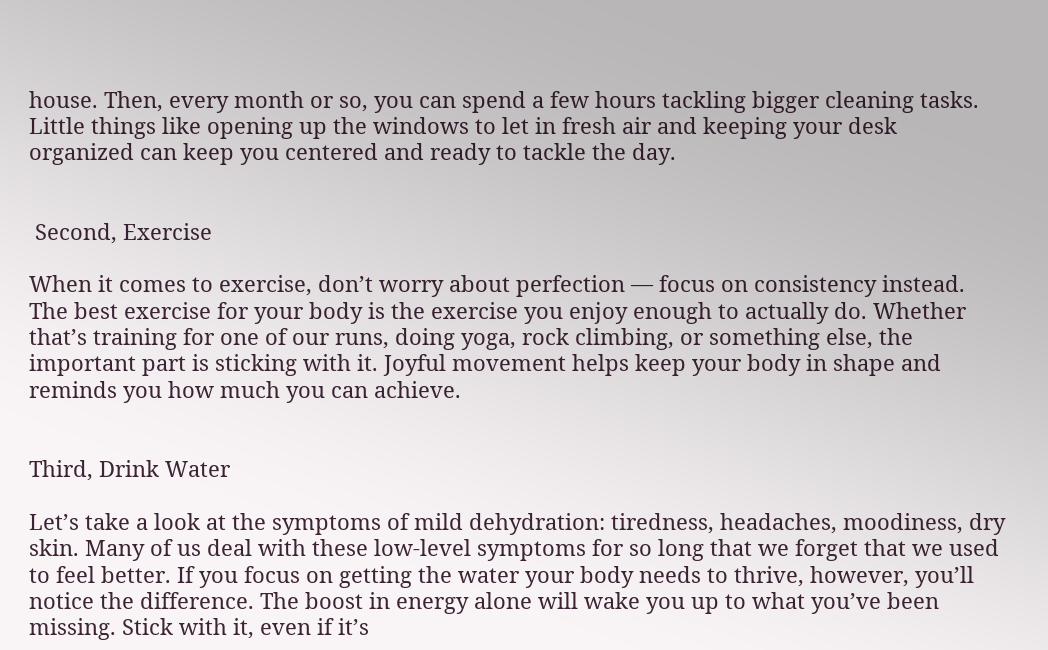house. Then, every month or so, you can spend a few hours tackling bigger cleaning tasks. Little things like opening up the windows to let in fresh air and keeping your desk organized can keep you centered and ready to tackle the day.


 Second, Exercise

When it comes to exercise, don’t worry about perfection — focus on consistency instead. The best exercise for your body is the exercise you enjoy enough to actually do. Whether that’s training for one of our runs, doing yoga, rock climbing, or something else, the important part is sticking with it. Joyful movement helps keep your body in shape and reminds you how much you can achieve.


Third, Drink Water

Let’s take a look at the symptoms of mild dehydration: tiredness, headaches, moodiness, dry skin. Many of us deal with these low-level symptoms for so long that we forget that we used to feel better. If you focus on getting the water your body needs to thrive, however, you’ll notice the difference. The boost in energy alone will wake you up to what you’ve been missing. Stick with it, even if it’s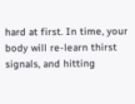hard at first. In time, your body will re-learn thirst signals, and hitting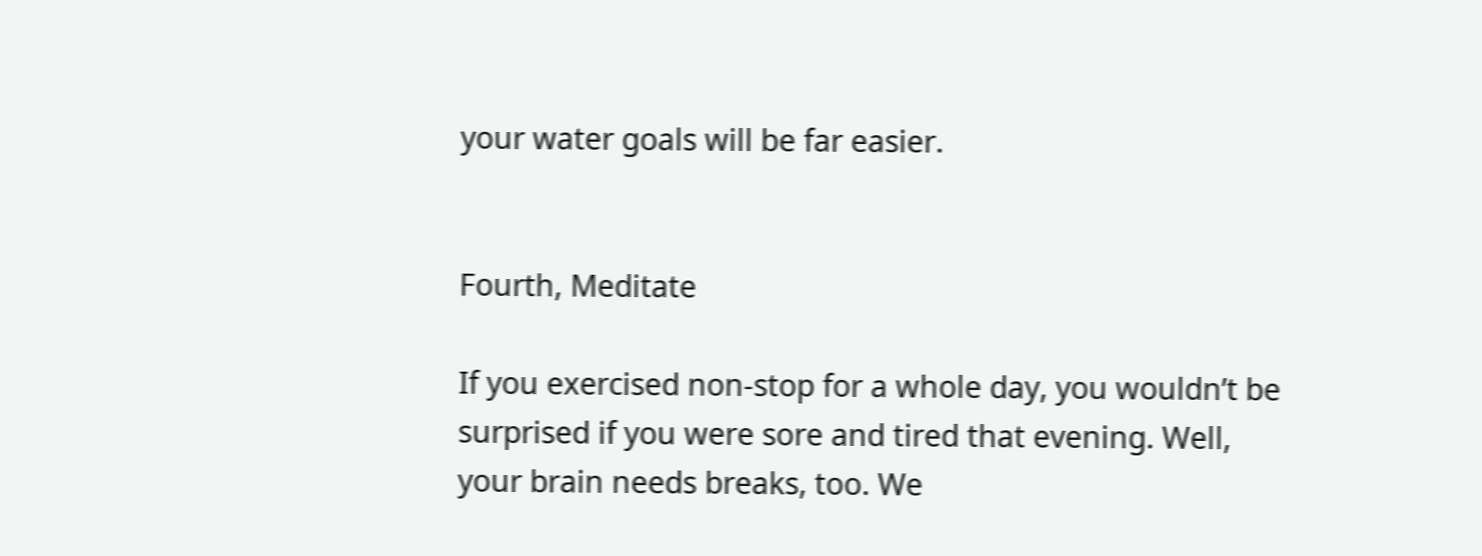your water goals will be far easier.


Fourth, Meditate

If you exercised non-stop for a whole day, you wouldn’t be surprised if you were sore and tired that evening. Well, your brain needs breaks, too. We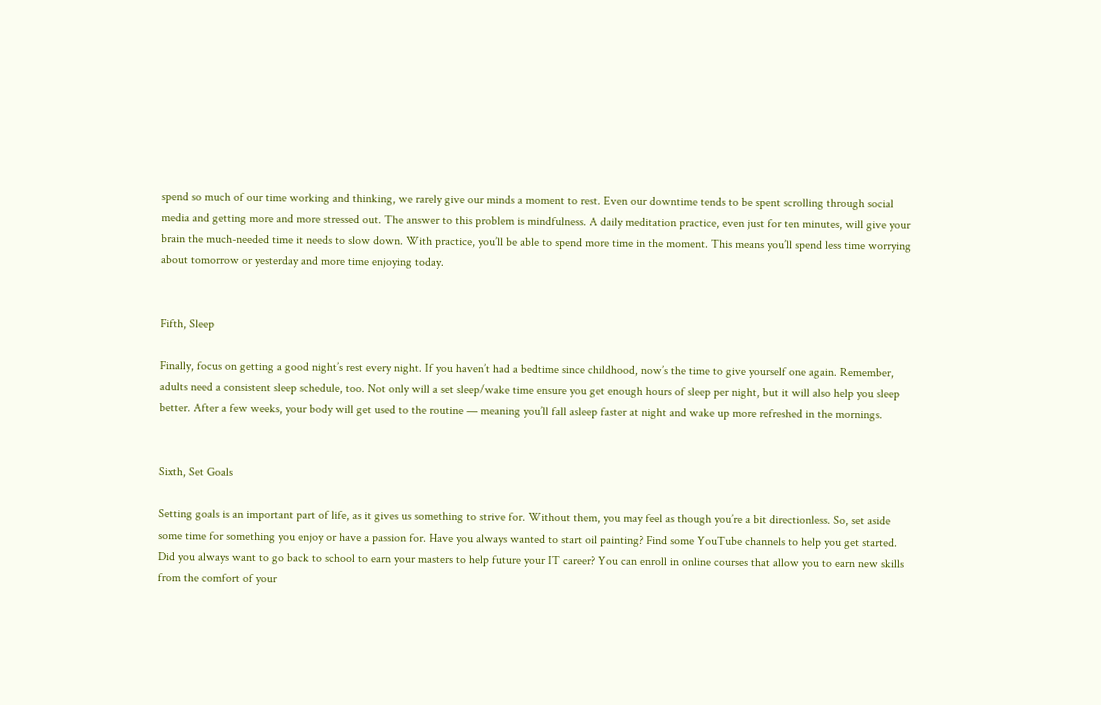spend so much of our time working and thinking, we rarely give our minds a moment to rest. Even our downtime tends to be spent scrolling through social media and getting more and more stressed out. The answer to this problem is mindfulness. A daily meditation practice, even just for ten minutes, will give your brain the much-needed time it needs to slow down. With practice, you’ll be able to spend more time in the moment. This means you’ll spend less time worrying about tomorrow or yesterday and more time enjoying today.


Fifth, Sleep

Finally, focus on getting a good night’s rest every night. If you haven’t had a bedtime since childhood, now’s the time to give yourself one again. Remember, adults need a consistent sleep schedule, too. Not only will a set sleep/wake time ensure you get enough hours of sleep per night, but it will also help you sleep better. After a few weeks, your body will get used to the routine — meaning you’ll fall asleep faster at night and wake up more refreshed in the mornings.


Sixth, Set Goals

Setting goals is an important part of life, as it gives us something to strive for. Without them, you may feel as though you’re a bit directionless. So, set aside some time for something you enjoy or have a passion for. Have you always wanted to start oil painting? Find some YouTube channels to help you get started. Did you always want to go back to school to earn your masters to help future your IT career? You can enroll in online courses that allow you to earn new skills from the comfort of your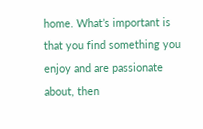home. What’s important is that you find something you enjoy and are passionate about, then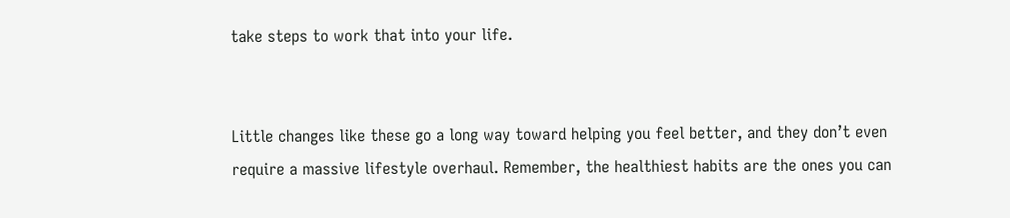take steps to work that into your life.


Little changes like these go a long way toward helping you feel better, and they don’t even require a massive lifestyle overhaul. Remember, the healthiest habits are the ones you can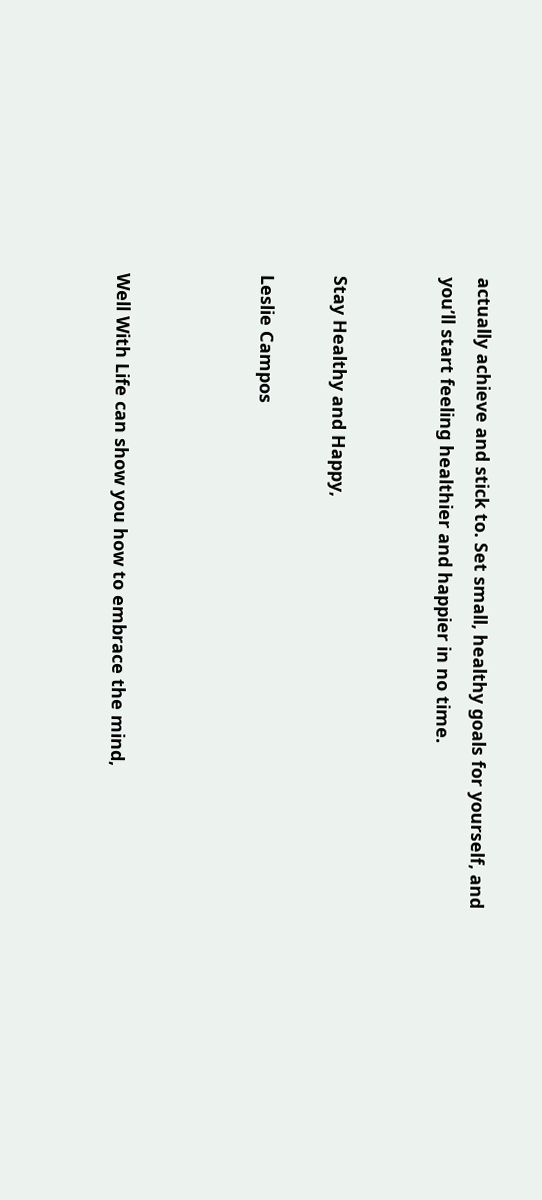actually achieve and stick to. Set small, healthy goals for yourself, and you’ll start feeling healthier and happier in no time.


Stay Healthy and Happy,

Leslie Campos



Well With Life can show you how to embrace the mind,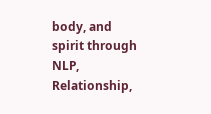body, and spirit through NLP, Relationship,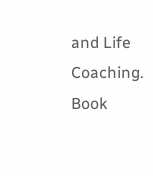and Life Coaching. Book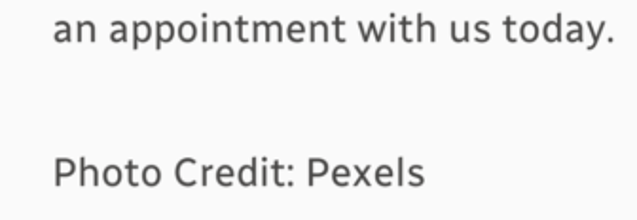an appointment with us today.


Photo Credit: Pexels